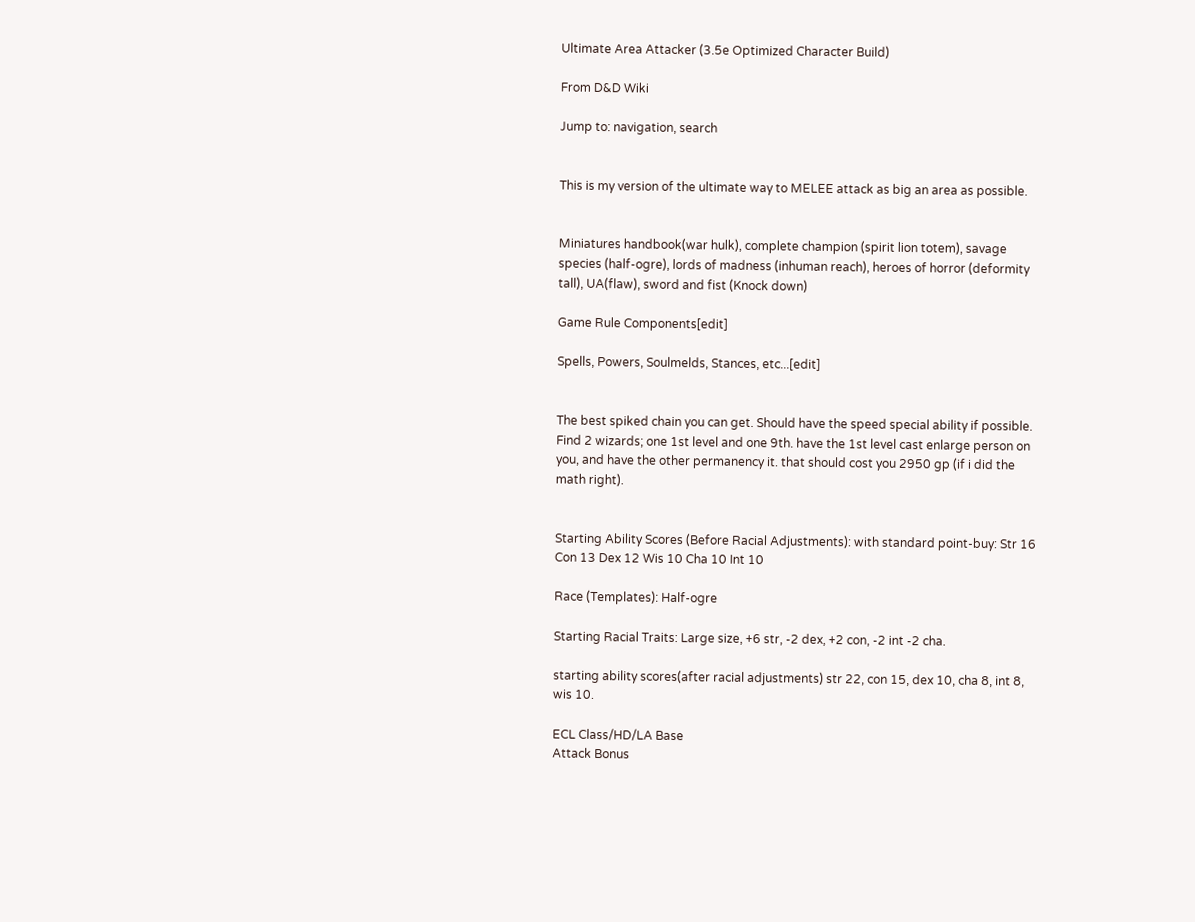Ultimate Area Attacker (3.5e Optimized Character Build)

From D&D Wiki

Jump to: navigation, search


This is my version of the ultimate way to MELEE attack as big an area as possible.


Miniatures handbook(war hulk), complete champion (spirit lion totem), savage species (half-ogre), lords of madness (inhuman reach), heroes of horror (deformity tall), UA(flaw), sword and fist (Knock down)

Game Rule Components[edit]

Spells, Powers, Soulmelds, Stances, etc...[edit]


The best spiked chain you can get. Should have the speed special ability if possible. Find 2 wizards; one 1st level and one 9th. have the 1st level cast enlarge person on you, and have the other permanency it. that should cost you 2950 gp (if i did the math right).


Starting Ability Scores (Before Racial Adjustments): with standard point-buy: Str 16 Con 13 Dex 12 Wis 10 Cha 10 Int 10

Race (Templates): Half-ogre

Starting Racial Traits: Large size, +6 str, -2 dex, +2 con, -2 int -2 cha.

starting ability scores(after racial adjustments) str 22, con 15, dex 10, cha 8, int 8, wis 10.

ECL Class/HD/LA Base
Attack Bonus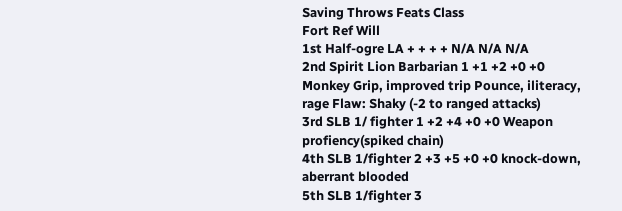Saving Throws Feats Class
Fort Ref Will
1st Half-ogre LA + + + + N/A N/A N/A
2nd Spirit Lion Barbarian 1 +1 +2 +0 +0 Monkey Grip, improved trip Pounce, iliteracy, rage Flaw: Shaky (-2 to ranged attacks)
3rd SLB 1/ fighter 1 +2 +4 +0 +0 Weapon profiency(spiked chain)
4th SLB 1/fighter 2 +3 +5 +0 +0 knock-down, aberrant blooded
5th SLB 1/fighter 3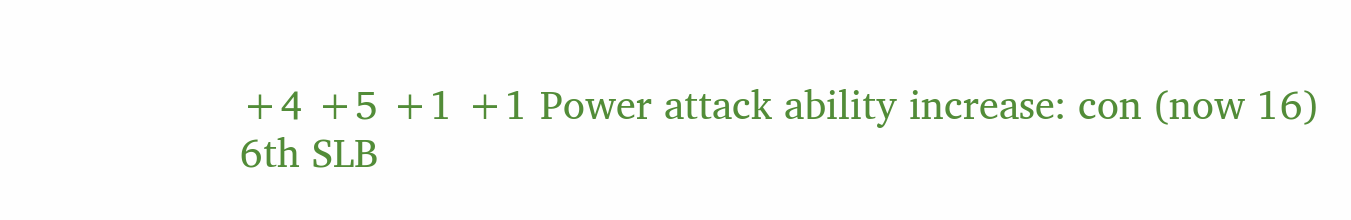+4 +5 +1 +1 Power attack ability increase: con (now 16)
6th SLB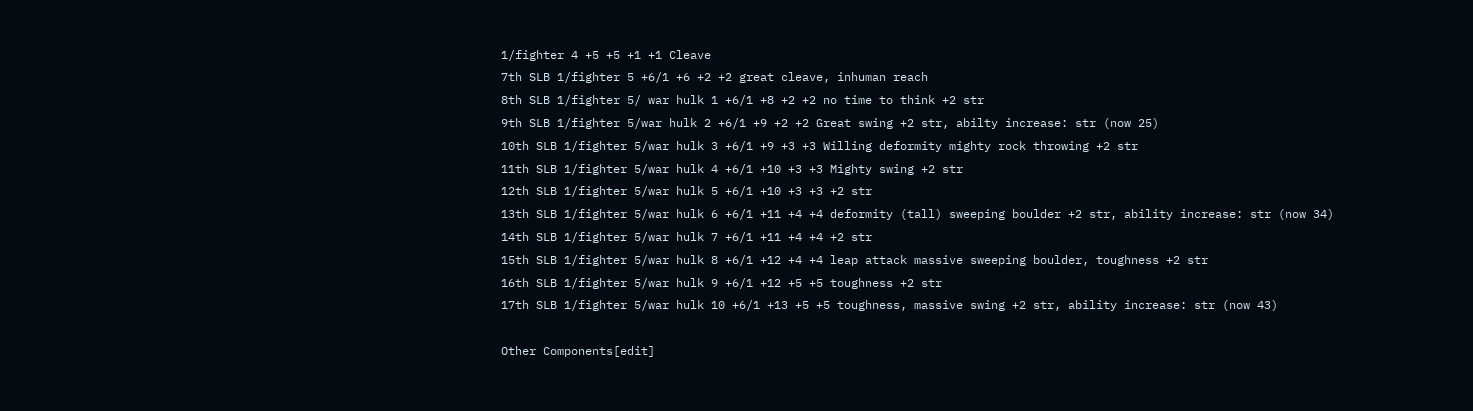1/fighter 4 +5 +5 +1 +1 Cleave
7th SLB 1/fighter 5 +6/1 +6 +2 +2 great cleave, inhuman reach
8th SLB 1/fighter 5/ war hulk 1 +6/1 +8 +2 +2 no time to think +2 str
9th SLB 1/fighter 5/war hulk 2 +6/1 +9 +2 +2 Great swing +2 str, abilty increase: str (now 25)
10th SLB 1/fighter 5/war hulk 3 +6/1 +9 +3 +3 Willing deformity mighty rock throwing +2 str
11th SLB 1/fighter 5/war hulk 4 +6/1 +10 +3 +3 Mighty swing +2 str
12th SLB 1/fighter 5/war hulk 5 +6/1 +10 +3 +3 +2 str
13th SLB 1/fighter 5/war hulk 6 +6/1 +11 +4 +4 deformity (tall) sweeping boulder +2 str, ability increase: str (now 34)
14th SLB 1/fighter 5/war hulk 7 +6/1 +11 +4 +4 +2 str
15th SLB 1/fighter 5/war hulk 8 +6/1 +12 +4 +4 leap attack massive sweeping boulder, toughness +2 str
16th SLB 1/fighter 5/war hulk 9 +6/1 +12 +5 +5 toughness +2 str
17th SLB 1/fighter 5/war hulk 10 +6/1 +13 +5 +5 toughness, massive swing +2 str, ability increase: str (now 43)

Other Components[edit]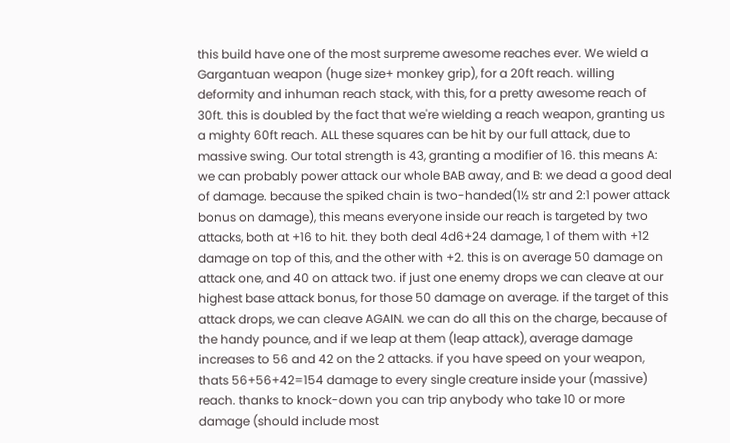this build have one of the most surpreme awesome reaches ever. We wield a Gargantuan weapon (huge size+ monkey grip), for a 20ft reach. willing deformity and inhuman reach stack, with this, for a pretty awesome reach of 30ft. this is doubled by the fact that we're wielding a reach weapon, granting us a mighty 60ft reach. ALL these squares can be hit by our full attack, due to massive swing. Our total strength is 43, granting a modifier of 16. this means A: we can probably power attack our whole BAB away, and B: we dead a good deal of damage. because the spiked chain is two-handed(1½ str and 2:1 power attack bonus on damage), this means everyone inside our reach is targeted by two attacks, both at +16 to hit. they both deal 4d6+24 damage, 1 of them with +12 damage on top of this, and the other with +2. this is on average 50 damage on attack one, and 40 on attack two. if just one enemy drops we can cleave at our highest base attack bonus, for those 50 damage on average. if the target of this attack drops, we can cleave AGAIN. we can do all this on the charge, because of the handy pounce, and if we leap at them (leap attack), average damage increases to 56 and 42 on the 2 attacks. if you have speed on your weapon, thats 56+56+42=154 damage to every single creature inside your (massive) reach. thanks to knock-down you can trip anybody who take 10 or more damage (should include most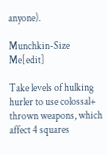anyone).

Munchkin-Size Me[edit]

Take levels of hulking hurler to use colossal+ thrown weapons, which affect 4 squares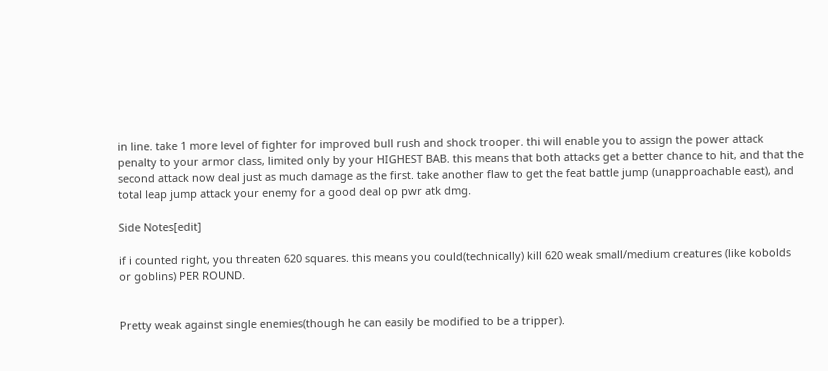in line. take 1 more level of fighter for improved bull rush and shock trooper. thi will enable you to assign the power attack penalty to your armor class, limited only by your HIGHEST BAB. this means that both attacks get a better chance to hit, and that the second attack now deal just as much damage as the first. take another flaw to get the feat battle jump (unapproachable east), and total leap jump attack your enemy for a good deal op pwr atk dmg.

Side Notes[edit]

if i counted right, you threaten 620 squares. this means you could(technically) kill 620 weak small/medium creatures (like kobolds or goblins) PER ROUND.


Pretty weak against single enemies(though he can easily be modified to be a tripper).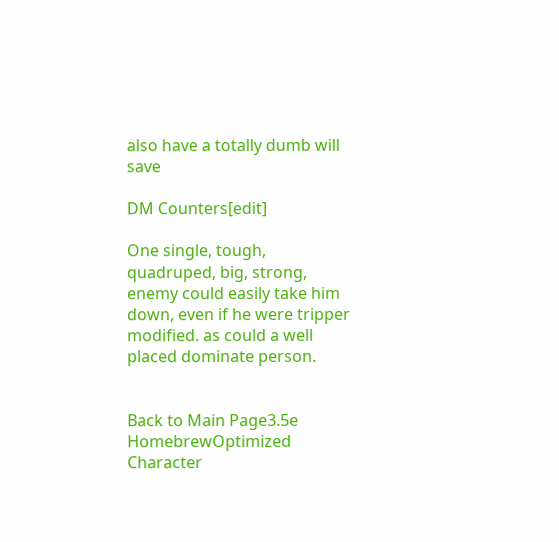also have a totally dumb will save

DM Counters[edit]

One single, tough, quadruped, big, strong, enemy could easily take him down, even if he were tripper modified. as could a well placed dominate person.


Back to Main Page3.5e HomebrewOptimized Character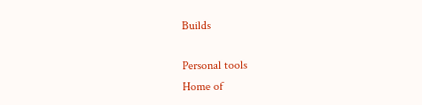Builds

Personal tools
Home of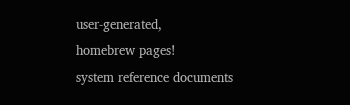user-generated,
homebrew pages!
system reference documents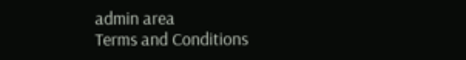admin area
Terms and Conditions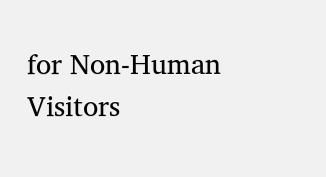for Non-Human Visitors